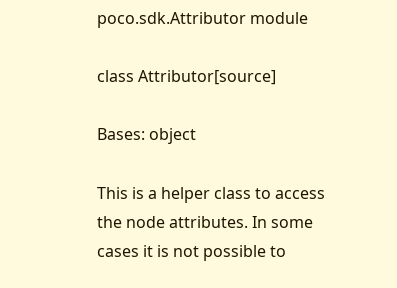poco.sdk.Attributor module

class Attributor[source]

Bases: object

This is a helper class to access the node attributes. In some cases it is not possible to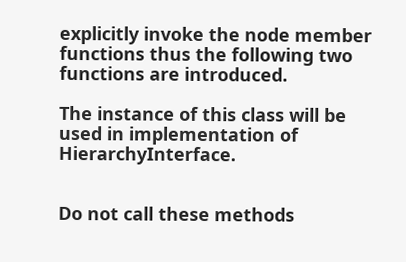explicitly invoke the node member functions thus the following two functions are introduced.

The instance of this class will be used in implementation of HierarchyInterface.


Do not call these methods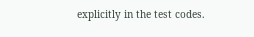explicitly in the test codes.